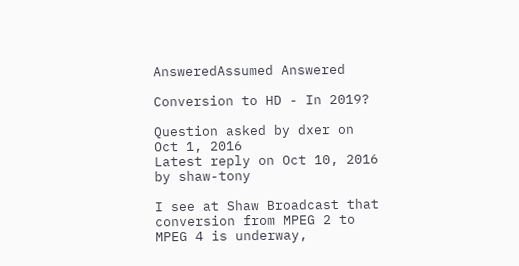AnsweredAssumed Answered

Conversion to HD - In 2019?

Question asked by dxer on Oct 1, 2016
Latest reply on Oct 10, 2016 by shaw-tony

I see at Shaw Broadcast that conversion from MPEG 2 to MPEG 4 is underway,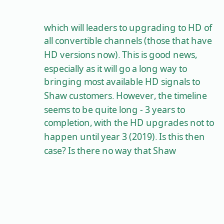which will leaders to upgrading to HD of all convertible channels (those that have HD versions now). This is good news, especially as it will go a long way to bringing most available HD signals to Shaw customers. However, the timeline seems to be quite long - 3 years to completion, with the HD upgrades not to happen until year 3 (2019). Is this then case? Is there no way that Shaw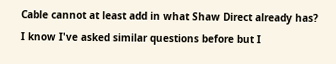Cable cannot at least add in what Shaw Direct already has? I know I've asked similar questions before but I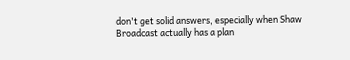don't get solid answers, especially when Shaw Broadcast actually has a plan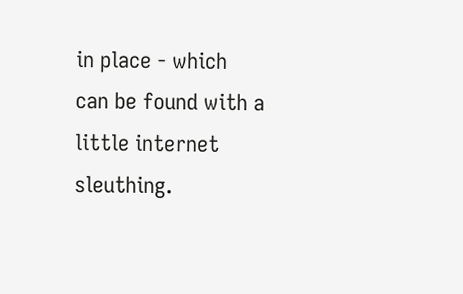in place - which can be found with a little internet sleuthing.